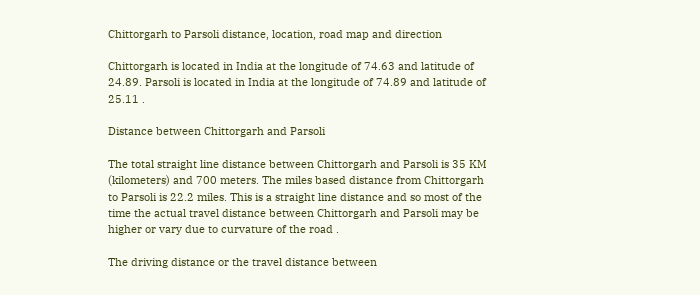Chittorgarh to Parsoli distance, location, road map and direction

Chittorgarh is located in India at the longitude of 74.63 and latitude of 24.89. Parsoli is located in India at the longitude of 74.89 and latitude of 25.11 .

Distance between Chittorgarh and Parsoli

The total straight line distance between Chittorgarh and Parsoli is 35 KM (kilometers) and 700 meters. The miles based distance from Chittorgarh to Parsoli is 22.2 miles. This is a straight line distance and so most of the time the actual travel distance between Chittorgarh and Parsoli may be higher or vary due to curvature of the road .

The driving distance or the travel distance between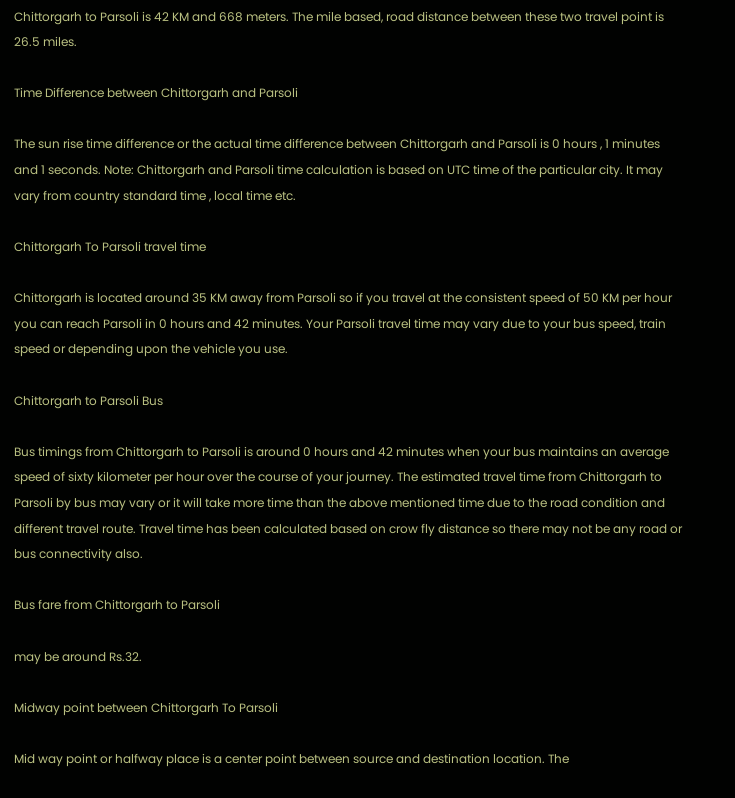Chittorgarh to Parsoli is 42 KM and 668 meters. The mile based, road distance between these two travel point is 26.5 miles.

Time Difference between Chittorgarh and Parsoli

The sun rise time difference or the actual time difference between Chittorgarh and Parsoli is 0 hours , 1 minutes and 1 seconds. Note: Chittorgarh and Parsoli time calculation is based on UTC time of the particular city. It may vary from country standard time , local time etc.

Chittorgarh To Parsoli travel time

Chittorgarh is located around 35 KM away from Parsoli so if you travel at the consistent speed of 50 KM per hour you can reach Parsoli in 0 hours and 42 minutes. Your Parsoli travel time may vary due to your bus speed, train speed or depending upon the vehicle you use.

Chittorgarh to Parsoli Bus

Bus timings from Chittorgarh to Parsoli is around 0 hours and 42 minutes when your bus maintains an average speed of sixty kilometer per hour over the course of your journey. The estimated travel time from Chittorgarh to Parsoli by bus may vary or it will take more time than the above mentioned time due to the road condition and different travel route. Travel time has been calculated based on crow fly distance so there may not be any road or bus connectivity also.

Bus fare from Chittorgarh to Parsoli

may be around Rs.32.

Midway point between Chittorgarh To Parsoli

Mid way point or halfway place is a center point between source and destination location. The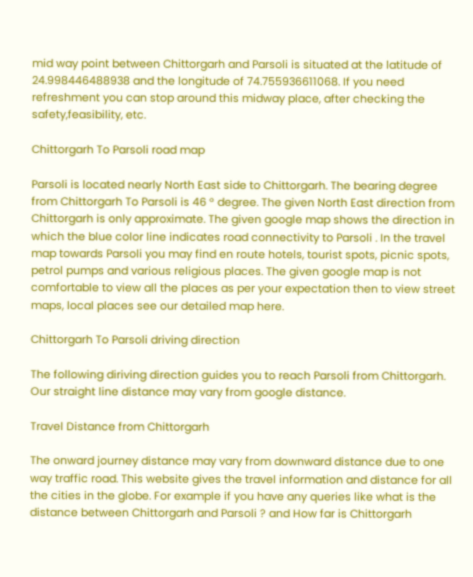mid way point between Chittorgarh and Parsoli is situated at the latitude of 24.998446488938 and the longitude of 74.755936611068. If you need refreshment you can stop around this midway place, after checking the safety,feasibility, etc.

Chittorgarh To Parsoli road map

Parsoli is located nearly North East side to Chittorgarh. The bearing degree from Chittorgarh To Parsoli is 46 ° degree. The given North East direction from Chittorgarh is only approximate. The given google map shows the direction in which the blue color line indicates road connectivity to Parsoli . In the travel map towards Parsoli you may find en route hotels, tourist spots, picnic spots, petrol pumps and various religious places. The given google map is not comfortable to view all the places as per your expectation then to view street maps, local places see our detailed map here.

Chittorgarh To Parsoli driving direction

The following diriving direction guides you to reach Parsoli from Chittorgarh. Our straight line distance may vary from google distance.

Travel Distance from Chittorgarh

The onward journey distance may vary from downward distance due to one way traffic road. This website gives the travel information and distance for all the cities in the globe. For example if you have any queries like what is the distance between Chittorgarh and Parsoli ? and How far is Chittorgarh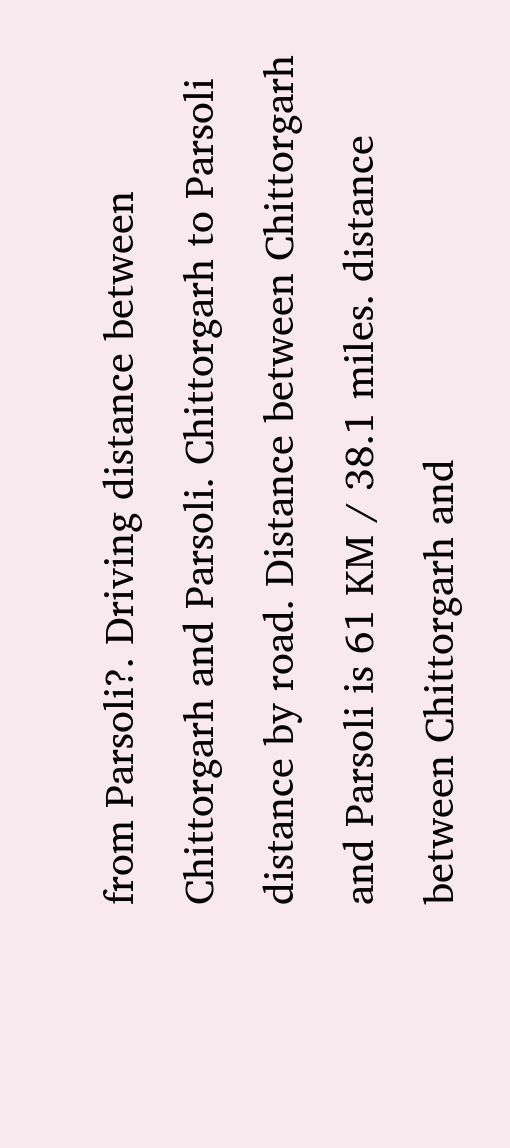from Parsoli?. Driving distance between Chittorgarh and Parsoli. Chittorgarh to Parsoli distance by road. Distance between Chittorgarh and Parsoli is 61 KM / 38.1 miles. distance between Chittorgarh and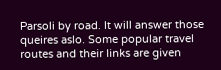Parsoli by road. It will answer those queires aslo. Some popular travel routes and their links are given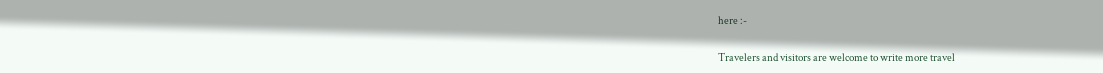here :-

Travelers and visitors are welcome to write more travel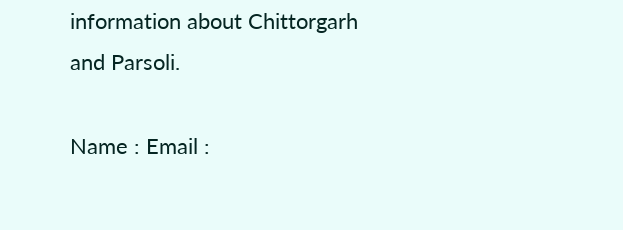information about Chittorgarh and Parsoli.

Name : Email :